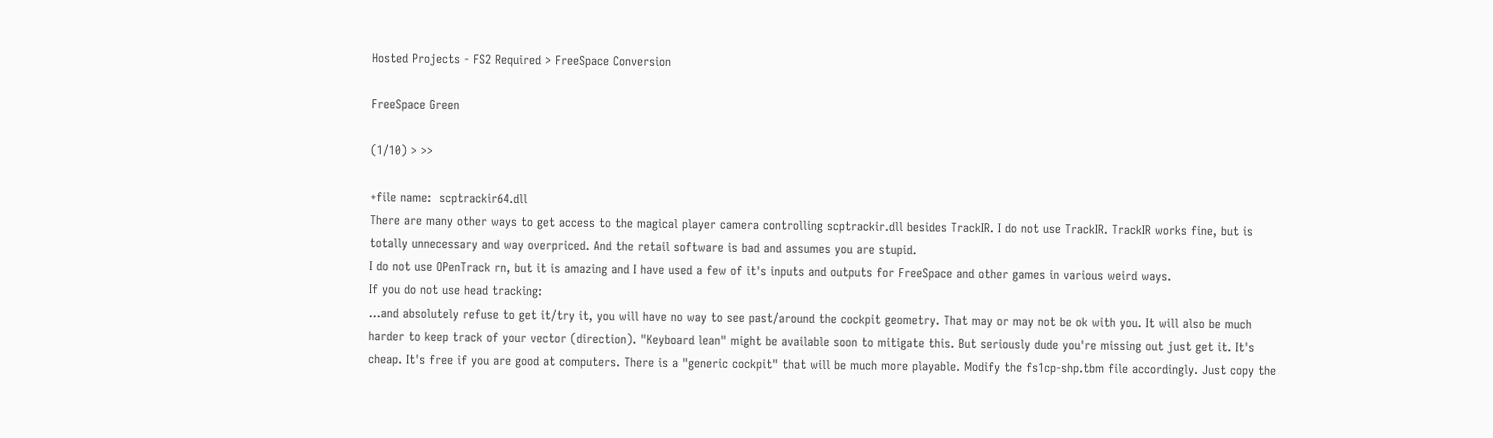Hosted Projects - FS2 Required > FreeSpace Conversion

FreeSpace Green

(1/10) > >>

+file name:  scptrackir64.dll
There are many other ways to get access to the magical player camera controlling scptrackir.dll besides TrackIR. I do not use TrackIR. TrackIR works fine, but is totally unnecessary and way overpriced. And the retail software is bad and assumes you are stupid.
I do not use OPenTrack rn, but it is amazing and I have used a few of it's inputs and outputs for FreeSpace and other games in various weird ways.
If you do not use head tracking:
...and absolutely refuse to get it/try it, you will have no way to see past/around the cockpit geometry. That may or may not be ok with you. It will also be much harder to keep track of your vector (direction). "Keyboard lean" might be available soon to mitigate this. But seriously dude you're missing out just get it. It's cheap. It's free if you are good at computers. There is a "generic cockpit" that will be much more playable. Modify the fs1cp-shp.tbm file accordingly. Just copy the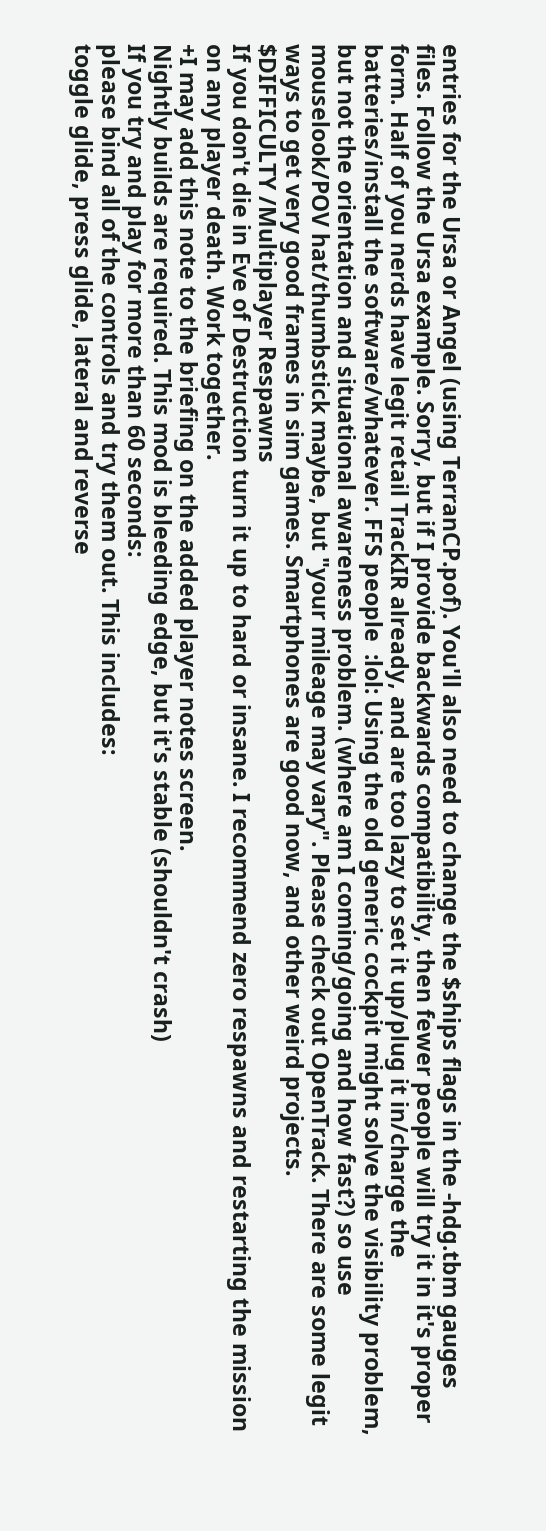entries for the Ursa or Angel (using TerranCP.pof). You'll also need to change the $ships flags in the -hdg.tbm gauges files. Follow the Ursa example. Sorry, but if I provide backwards compatibility, then fewer people will try it in it's proper form. Half of you nerds have legit retail TrackIR already, and are too lazy to set it up/plug it in/charge the batteries/install the software/whatever. FFS people  :lol: Using the old generic cockpit might solve the visibility problem, but not the orientation and situational awareness problem. (where am I coming/going and how fast?) so use mouselook/POV hat/thumbstick maybe, but "your mileage may vary". Please check out OpenTrack. There are some legit ways to get very good frames in sim games. Smartphones are good now, and other weird projects.
$DIFFICULTY /Multiplayer Respawns
If you don't die in Eve of Destruction turn it up to hard or insane. I recommend zero respawns and restarting the mission on any player death. Work together.
+I may add this note to the briefing on the added player notes screen.
Nightly builds are required. This mod is bleeding edge, but it's stable (shouldn't crash)
If you try and play for more than 60 seconds:
please bind all of the controls and try them out. This includes:
toggle glide, press glide, lateral and reverse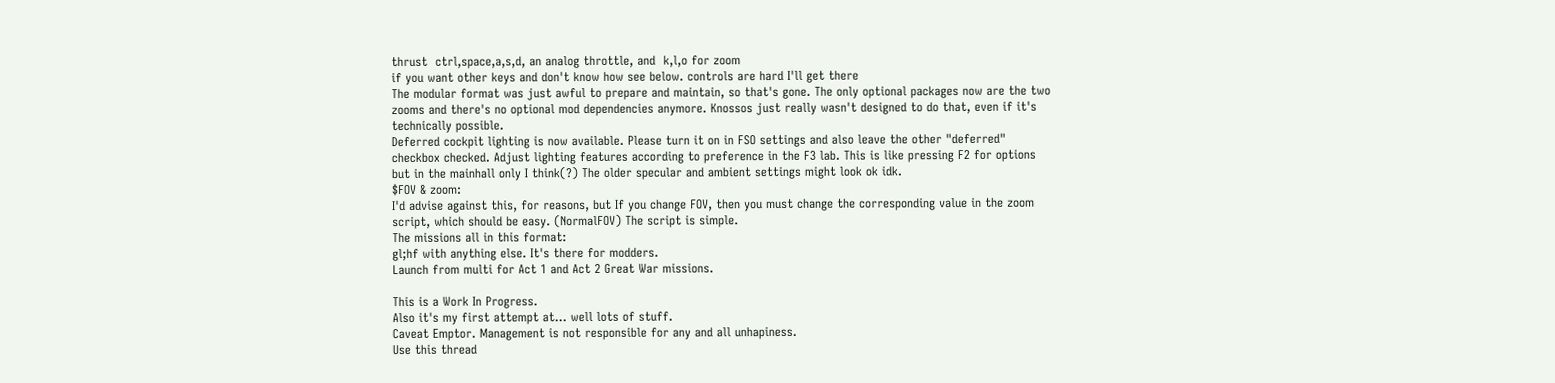thrust  ctrl,space,a,s,d, an analog throttle, and  k,l,o for zoom
if you want other keys and don't know how see below. controls are hard I'll get there
The modular format was just awful to prepare and maintain, so that's gone. The only optional packages now are the two zooms and there's no optional mod dependencies anymore. Knossos just really wasn't designed to do that, even if it's technically possible.
Deferred cockpit lighting is now available. Please turn it on in FSO settings and also leave the other "deferred" checkbox checked. Adjust lighting features according to preference in the F3 lab. This is like pressing F2 for options but in the mainhall only I think(?) The older specular and ambient settings might look ok idk.
$FOV & zoom:
I'd advise against this, for reasons, but If you change FOV, then you must change the corresponding value in the zoom script, which should be easy. (NormalFOV) The script is simple.
The missions all in this format:
gl;hf with anything else. It's there for modders.
Launch from multi for Act 1 and Act 2 Great War missions.

This is a Work In Progress.
Also it's my first attempt at... well lots of stuff.
Caveat Emptor. Management is not responsible for any and all unhapiness.
Use this thread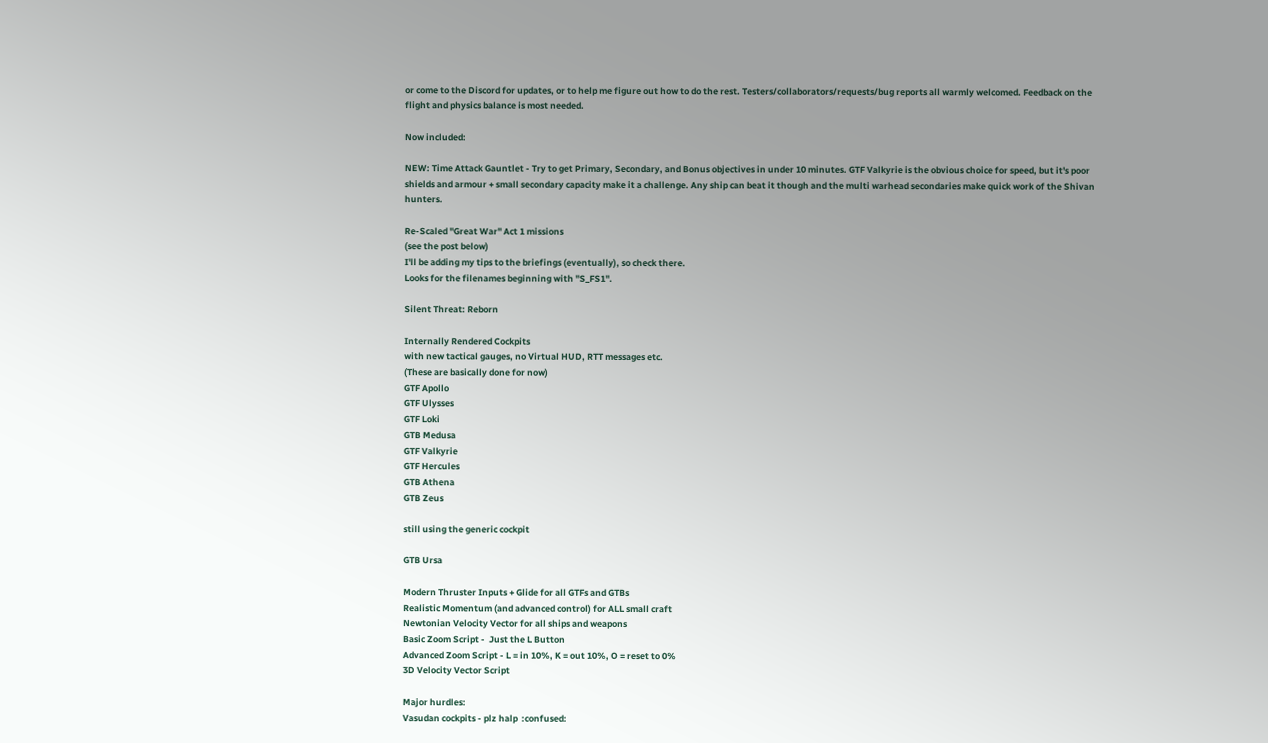or come to the Discord for updates, or to help me figure out how to do the rest. Testers/collaborators/requests/bug reports all warmly welcomed. Feedback on the flight and physics balance is most needed.

Now included:

NEW: Time Attack Gauntlet - Try to get Primary, Secondary, and Bonus objectives in under 10 minutes. GTF Valkyrie is the obvious choice for speed, but it's poor shields and armour + small secondary capacity make it a challenge. Any ship can beat it though and the multi warhead secondaries make quick work of the Shivan hunters.

Re-Scaled "Great War" Act 1 missions
(see the post below)
I'll be adding my tips to the briefings (eventually), so check there.
Looks for the filenames beginning with "S_FS1".

Silent Threat: Reborn

Internally Rendered Cockpits
with new tactical gauges, no Virtual HUD, RTT messages etc.
(These are basically done for now)
GTF Apollo
GTF Ulysses
GTF Loki
GTB Medusa
GTF Valkyrie
GTF Hercules
GTB Athena
GTB Zeus

still using the generic cockpit

GTB Ursa

Modern Thruster Inputs + Glide for all GTFs and GTBs
Realistic Momentum (and advanced control) for ALL small craft
Newtonian Velocity Vector for all ships and weapons
Basic Zoom Script -  Just the L Button
Advanced Zoom Script - L = in 10%, K = out 10%, O = reset to 0%
3D Velocity Vector Script

Major hurdles:
Vasudan cockpits - plz halp  :confused: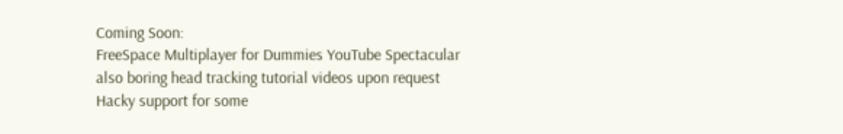Coming Soon:
FreeSpace Multiplayer for Dummies YouTube Spectacular
also boring head tracking tutorial videos upon request
Hacky support for some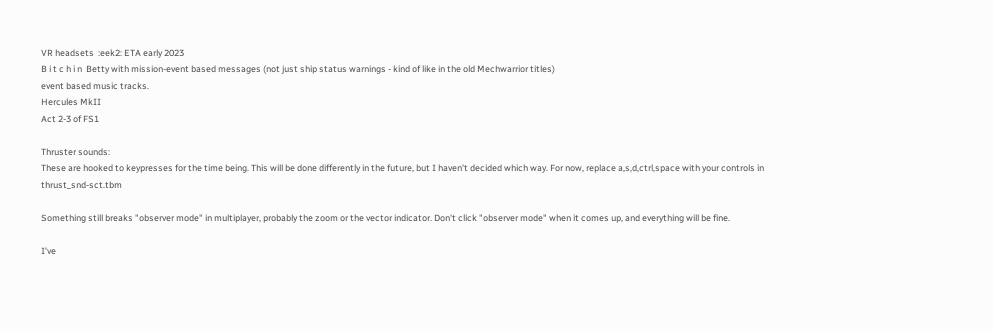VR headsets  :eek2: ETA early 2023
B i t c h i n  Betty with mission-event based messages (not just ship status warnings - kind of like in the old Mechwarrior titles)
event based music tracks.
Hercules MkII
Act 2-3 of FS1

Thruster sounds:
These are hooked to keypresses for the time being. This will be done differently in the future, but I haven't decided which way. For now, replace a,s,d,ctrl,space with your controls in thrust_snd-sct.tbm

Something still breaks "observer mode" in multiplayer, probably the zoom or the vector indicator. Don't click "observer mode" when it comes up, and everything will be fine.

I've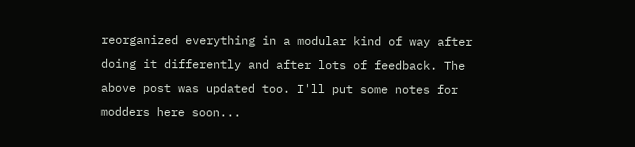reorganized everything in a modular kind of way after doing it differently and after lots of feedback. The above post was updated too. I'll put some notes for modders here soon...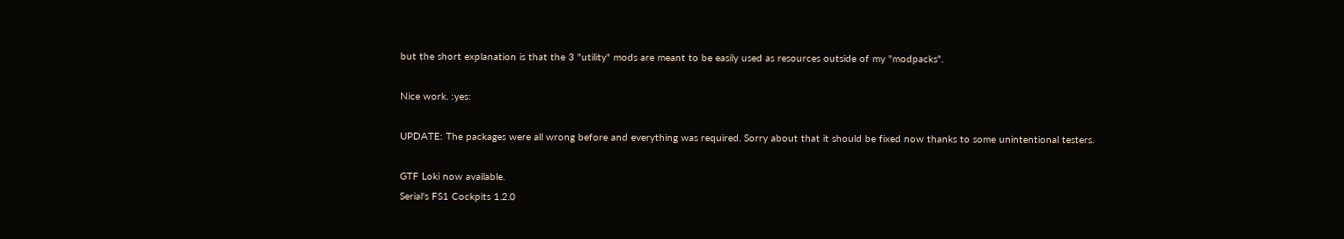but the short explanation is that the 3 "utility" mods are meant to be easily used as resources outside of my "modpacks".

Nice work. :yes:

UPDATE: The packages were all wrong before and everything was required. Sorry about that it should be fixed now thanks to some unintentional testers.

GTF Loki now available.
Serial's FS1 Cockpits 1.2.0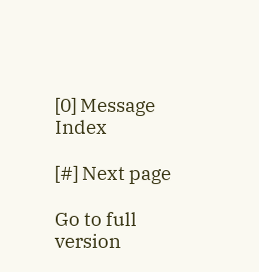[0] Message Index

[#] Next page

Go to full version